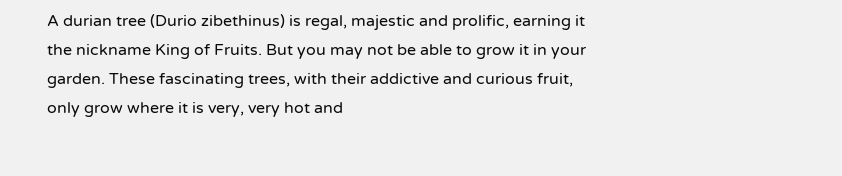A durian tree (Durio zibethinus) is regal, majestic and prolific, earning it the nickname King of Fruits. But you may not be able to grow it in your garden. These fascinating trees, with their addictive and curious fruit, only grow where it is very, very hot and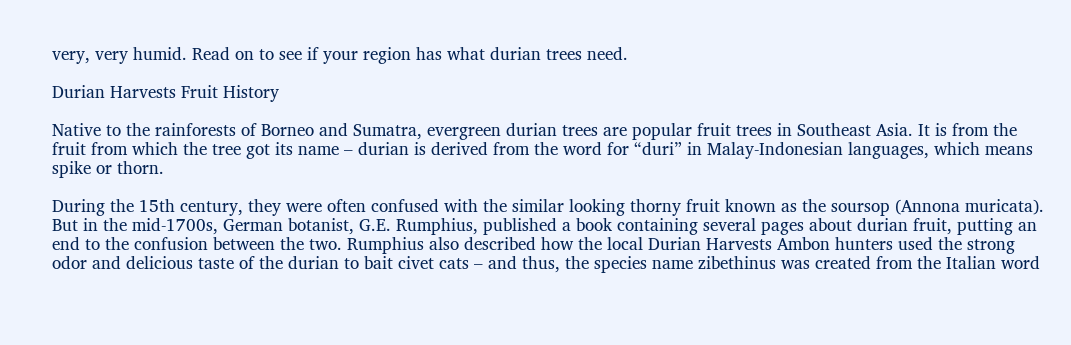very, very humid. Read on to see if your region has what durian trees need.

Durian Harvests Fruit History

Native to the rainforests of Borneo and Sumatra, evergreen durian trees are popular fruit trees in Southeast Asia. It is from the fruit from which the tree got its name – durian is derived from the word for “duri” in Malay-Indonesian languages, which means spike or thorn.

During the 15th century, they were often confused with the similar looking thorny fruit known as the soursop (Annona muricata). But in the mid-1700s, German botanist, G.E. Rumphius, published a book containing several pages about durian fruit, putting an end to the confusion between the two. Rumphius also described how the local Durian Harvests Ambon hunters used the strong odor and delicious taste of the durian to bait civet cats – and thus, the species name zibethinus was created from the Italian word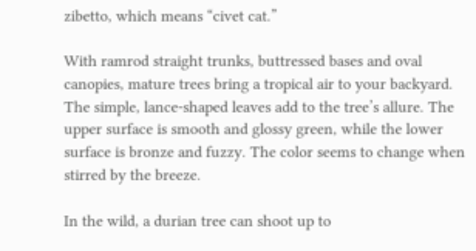zibetto, which means “civet cat.”

With ramrod straight trunks, buttressed bases and oval canopies, mature trees bring a tropical air to your backyard. The simple, lance-shaped leaves add to the tree’s allure. The upper surface is smooth and glossy green, while the lower surface is bronze and fuzzy. The color seems to change when stirred by the breeze.

In the wild, a durian tree can shoot up to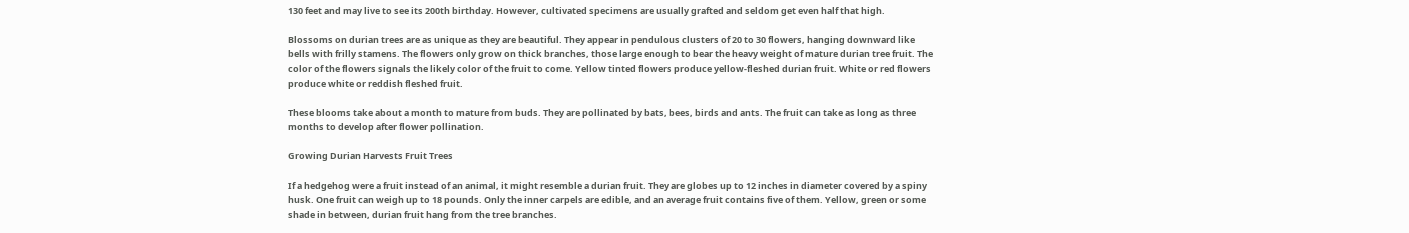130 feet and may live to see its 200th birthday. However, cultivated specimens are usually grafted and seldom get even half that high.

Blossoms on durian trees are as unique as they are beautiful. They appear in pendulous clusters of 20 to 30 flowers, hanging downward like bells with frilly stamens. The flowers only grow on thick branches, those large enough to bear the heavy weight of mature durian tree fruit. The color of the flowers signals the likely color of the fruit to come. Yellow tinted flowers produce yellow-fleshed durian fruit. White or red flowers produce white or reddish fleshed fruit.

These blooms take about a month to mature from buds. They are pollinated by bats, bees, birds and ants. The fruit can take as long as three months to develop after flower pollination.

Growing Durian Harvests Fruit Trees

If a hedgehog were a fruit instead of an animal, it might resemble a durian fruit. They are globes up to 12 inches in diameter covered by a spiny husk. One fruit can weigh up to 18 pounds. Only the inner carpels are edible, and an average fruit contains five of them. Yellow, green or some shade in between, durian fruit hang from the tree branches.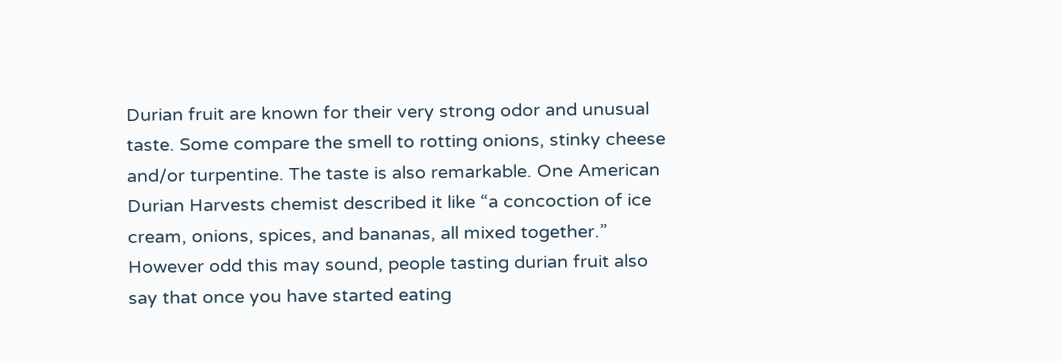Durian fruit are known for their very strong odor and unusual taste. Some compare the smell to rotting onions, stinky cheese and/or turpentine. The taste is also remarkable. One American Durian Harvests chemist described it like “a concoction of ice cream, onions, spices, and bananas, all mixed together.” However odd this may sound, people tasting durian fruit also say that once you have started eating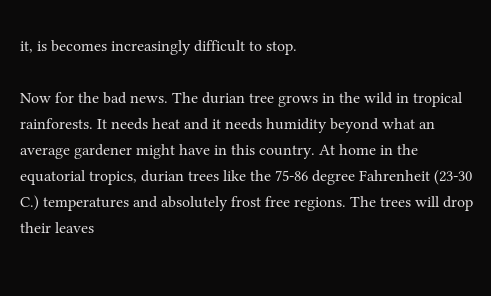it, is becomes increasingly difficult to stop.

Now for the bad news. The durian tree grows in the wild in tropical rainforests. It needs heat and it needs humidity beyond what an average gardener might have in this country. At home in the equatorial tropics, durian trees like the 75-86 degree Fahrenheit (23-30 C.) temperatures and absolutely frost free regions. The trees will drop their leaves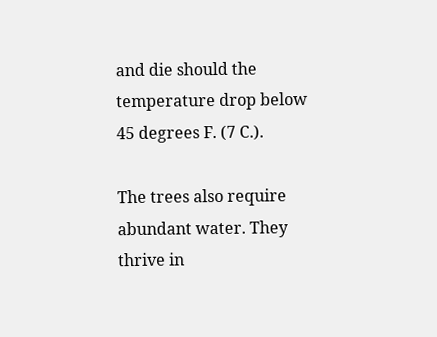and die should the temperature drop below 45 degrees F. (7 C.).

The trees also require abundant water. They thrive in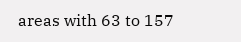areas with 63 to 157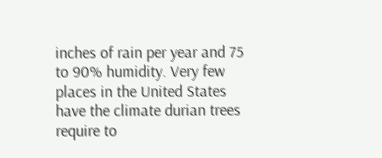inches of rain per year and 75 to 90% humidity. Very few places in the United States have the climate durian trees require to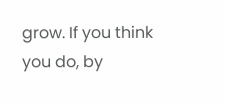grow. If you think you do, by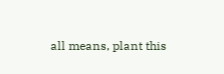all means, plant this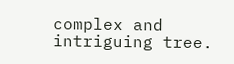complex and intriguing tree.